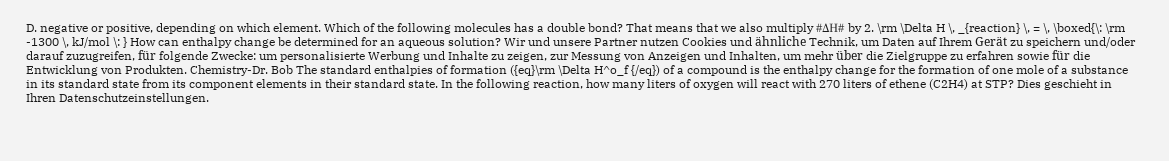D. negative or positive, depending on which element. Which of the following molecules has a double bond? That means that we also multiply #ΔH# by 2. \rm \Delta H \, _{reaction} \, = \, \boxed{\: \rm -1300 \, kJ/mol \: } How can enthalpy change be determined for an aqueous solution? Wir und unsere Partner nutzen Cookies und ähnliche Technik, um Daten auf Ihrem Gerät zu speichern und/oder darauf zuzugreifen, für folgende Zwecke: um personalisierte Werbung und Inhalte zu zeigen, zur Messung von Anzeigen und Inhalten, um mehr über die Zielgruppe zu erfahren sowie für die Entwicklung von Produkten. Chemistry-Dr. Bob The standard enthalpies of formation ({eq}\rm \Delta H^o_f {/eq}) of a compound is the enthalpy change for the formation of one mole of a substance in its standard state from its component elements in their standard state. In the following reaction, how many liters of oxygen will react with 270 liters of ethene (C2H4) at STP? Dies geschieht in Ihren Datenschutzeinstellungen.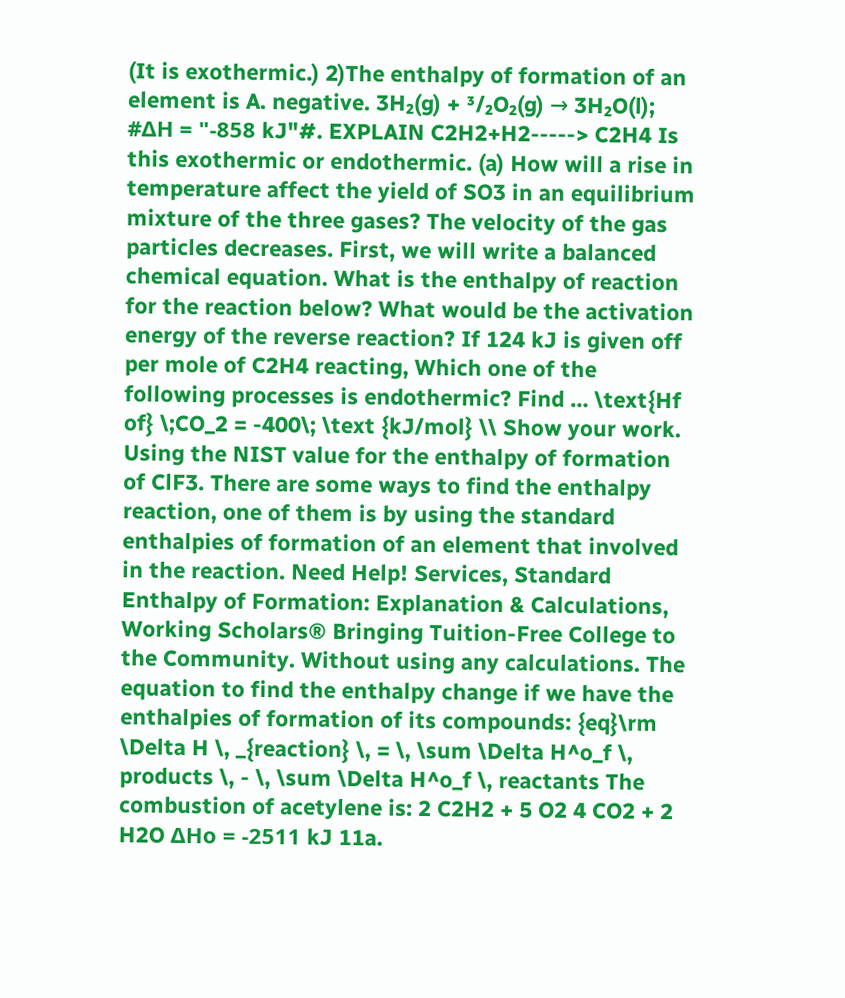(It is exothermic.) 2)The enthalpy of formation of an element is A. negative. 3H₂(g) + ³/₂O₂(g) → 3H₂O(l); #ΔH = "-858 kJ"#. EXPLAIN C2H2+H2-----> C2H4 Is this exothermic or endothermic. (a) How will a rise in temperature affect the yield of SO3 in an equilibrium mixture of the three gases? The velocity of the gas particles decreases. First, we will write a balanced chemical equation. What is the enthalpy of reaction for the reaction below? What would be the activation energy of the reverse reaction? If 124 kJ is given off per mole of C2H4 reacting, Which one of the following processes is endothermic? Find … \text{Hf of} \;CO_2 = -400\; \text {kJ/mol} \\ Show your work. Using the NIST value for the enthalpy of formation of ClF3. There are some ways to find the enthalpy reaction, one of them is by using the standard enthalpies of formation of an element that involved in the reaction. Need Help! Services, Standard Enthalpy of Formation: Explanation & Calculations, Working Scholars® Bringing Tuition-Free College to the Community. Without using any calculations. The equation to find the enthalpy change if we have the enthalpies of formation of its compounds: {eq}\rm \Delta H \, _{reaction} \, = \, \sum \Delta H^o_f \, products \, - \, \sum \Delta H^o_f \, reactants The combustion of acetylene is: 2 C2H2 + 5 O2 4 CO2 + 2 H2O ΔHo = -2511 kJ 11a.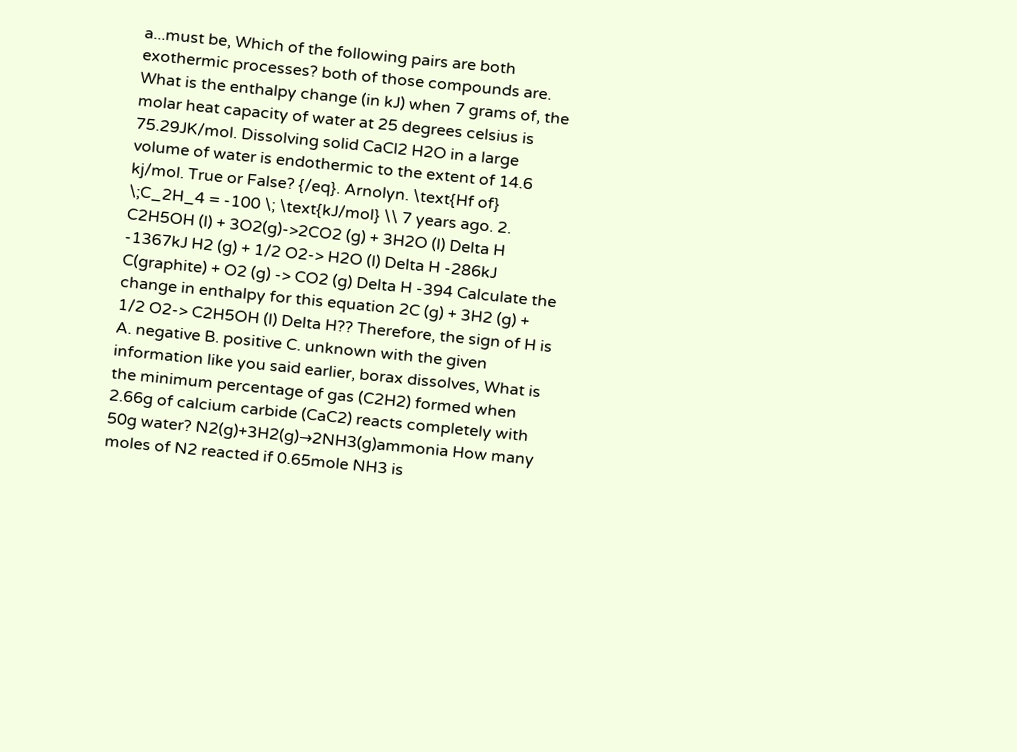a...must be, Which of the following pairs are both exothermic processes? both of those compounds are. What is the enthalpy change (in kJ) when 7 grams of, the molar heat capacity of water at 25 degrees celsius is 75.29JK/mol. Dissolving solid CaCl2 H2O in a large volume of water is endothermic to the extent of 14.6 kj/mol. True or False? {/eq}. Arnolyn. \text{Hf of} \;C_2H_4 = -100 \; \text{kJ/mol} \\ 7 years ago. 2. C2H5OH (l) + 3O2(g)->2CO2 (g) + 3H2O (l) Delta H -1367kJ H2 (g) + 1/2 O2-> H2O (l) Delta H -286kJ C(graphite) + O2 (g) -> CO2 (g) Delta H -394 Calculate the change in enthalpy for this equation 2C (g) + 3H2 (g) + 1/2 O2-> C2H5OH (l) Delta H?? Therefore, the sign of H is A. negative B. positive C. unknown with the given information like you said earlier, borax dissolves, What is the minimum percentage of gas (C2H2) formed when 2.66g of calcium carbide (CaC2) reacts completely with 50g water? N2(g)+3H2(g)→2NH3(g)ammonia How many moles of N2 reacted if 0.65mole NH3 is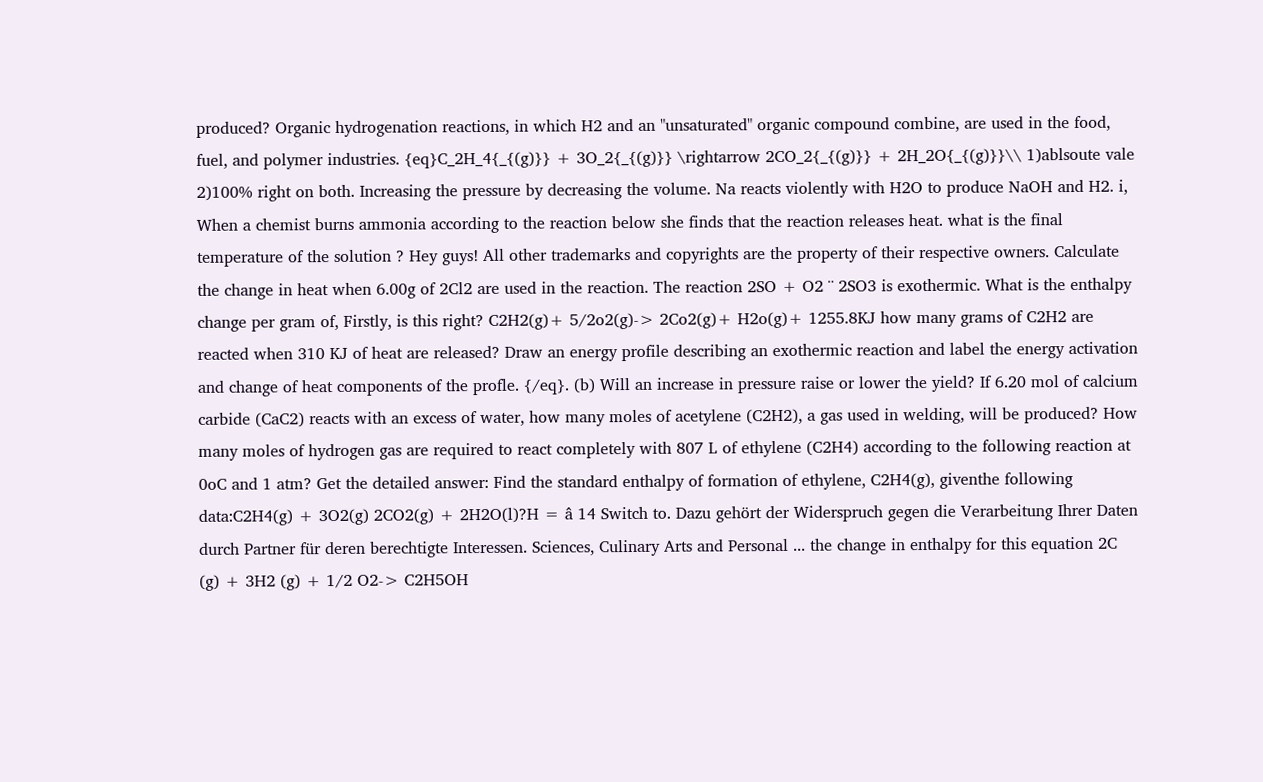produced? Organic hydrogenation reactions, in which H2 and an "unsaturated" organic compound combine, are used in the food, fuel, and polymer industries. {eq}C_2H_4{_{(g)}} + 3O_2{_{(g)}} \rightarrow 2CO_2{_{(g)}} + 2H_2O{_{(g)}}\\ 1)ablsoute vale 2)100% right on both. Increasing the pressure by decreasing the volume. Na reacts violently with H2O to produce NaOH and H2. i, When a chemist burns ammonia according to the reaction below she finds that the reaction releases heat. what is the final temperature of the solution ? Hey guys! All other trademarks and copyrights are the property of their respective owners. Calculate the change in heat when 6.00g of 2Cl2 are used in the reaction. The reaction 2SO + O2 ¨ 2SO3 is exothermic. What is the enthalpy change per gram of, Firstly, is this right? C2H2(g)+ 5/2o2(g)-> 2Co2(g)+ H2o(g)+ 1255.8KJ how many grams of C2H2 are reacted when 310 KJ of heat are released? Draw an energy profile describing an exothermic reaction and label the energy activation and change of heat components of the profle. {/eq}. (b) Will an increase in pressure raise or lower the yield? If 6.20 mol of calcium carbide (CaC2) reacts with an excess of water, how many moles of acetylene (C2H2), a gas used in welding, will be produced? How many moles of hydrogen gas are required to react completely with 807 L of ethylene (C2H4) according to the following reaction at 0oC and 1 atm? Get the detailed answer: Find the standard enthalpy of formation of ethylene, C2H4(g), giventhe following data:C2H4(g) + 3O2(g) 2CO2(g) + 2H2O(l)?H = â 14 Switch to. Dazu gehört der Widerspruch gegen die Verarbeitung Ihrer Daten durch Partner für deren berechtigte Interessen. Sciences, Culinary Arts and Personal ... the change in enthalpy for this equation 2C (g) + 3H2 (g) + 1/2 O2-> C2H5OH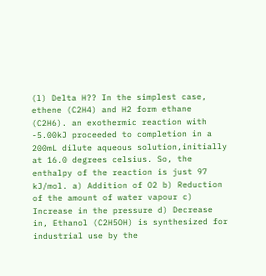(l) Delta H?? In the simplest case, ethene (C2H4) and H2 form ethane (C2H6). an exothermic reaction with -5.00kJ proceeded to completion in a 200mL dilute aqueous solution,initially at 16.0 degrees celsius. So, the enthalpy of the reaction is just 97 kJ/mol. a) Addition of O2 b) Reduction of the amount of water vapour c) Increase in the pressure d) Decrease in, Ethanol (C2H5OH) is synthesized for industrial use by the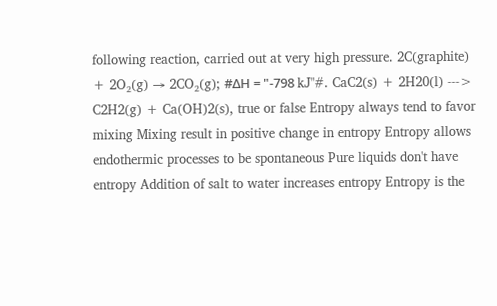following reaction, carried out at very high pressure. 2C(graphite) + 2O₂(g) → 2CO₂(g); #ΔH = "-798 kJ"#. CaC2(s) + 2H20(l) ---> C2H2(g) + Ca(OH)2(s), true or false Entropy always tend to favor mixing Mixing result in positive change in entropy Entropy allows endothermic processes to be spontaneous Pure liquids don't have entropy Addition of salt to water increases entropy Entropy is the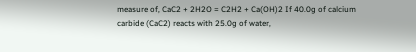measure of, CaC2 + 2H2O = C2H2 + Ca(OH)2 If 40.0g of calcium carbide (CaC2) reacts with 25.0g of water,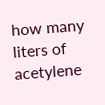how many liters of acetylene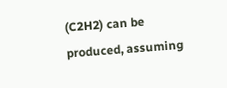(C2H2) can be produced, assuming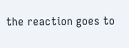the reaction goes to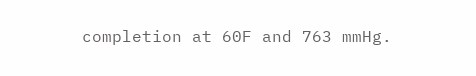completion at 60F and 763 mmHg.